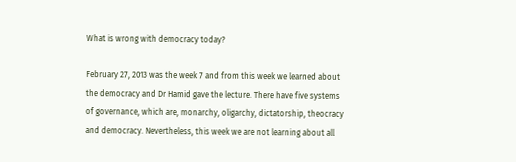What is wrong with democracy today?

February 27, 2013 was the week 7 and from this week we learned about the democracy and Dr Hamid gave the lecture. There have five systems of governance, which are, monarchy, oligarchy, dictatorship, theocracy and democracy. Nevertheless, this week we are not learning about all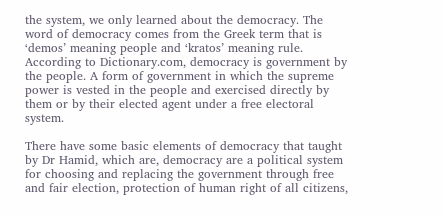the system, we only learned about the democracy. The word of democracy comes from the Greek term that is ‘demos’ meaning people and ‘kratos’ meaning rule.  According to Dictionary.com, democracy is government by the people. A form of government in which the supreme power is vested in the people and exercised directly by them or by their elected agent under a free electoral system.

There have some basic elements of democracy that taught by Dr Hamid, which are, democracy are a political system for choosing and replacing the government through free and fair election, protection of human right of all citizens,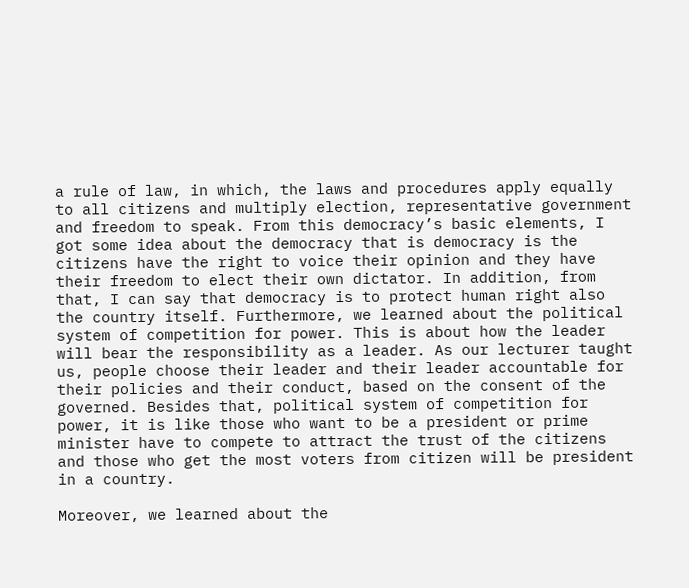a rule of law, in which, the laws and procedures apply equally to all citizens and multiply election, representative government and freedom to speak. From this democracy’s basic elements, I got some idea about the democracy that is democracy is the citizens have the right to voice their opinion and they have their freedom to elect their own dictator. In addition, from that, I can say that democracy is to protect human right also the country itself. Furthermore, we learned about the political system of competition for power. This is about how the leader will bear the responsibility as a leader. As our lecturer taught us, people choose their leader and their leader accountable for their policies and their conduct, based on the consent of the governed. Besides that, political system of competition for power, it is like those who want to be a president or prime minister have to compete to attract the trust of the citizens and those who get the most voters from citizen will be president in a country.

Moreover, we learned about the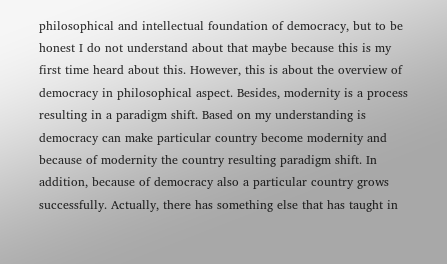philosophical and intellectual foundation of democracy, but to be honest I do not understand about that maybe because this is my first time heard about this. However, this is about the overview of democracy in philosophical aspect. Besides, modernity is a process resulting in a paradigm shift. Based on my understanding is democracy can make particular country become modernity and because of modernity the country resulting paradigm shift. In addition, because of democracy also a particular country grows successfully. Actually, there has something else that has taught in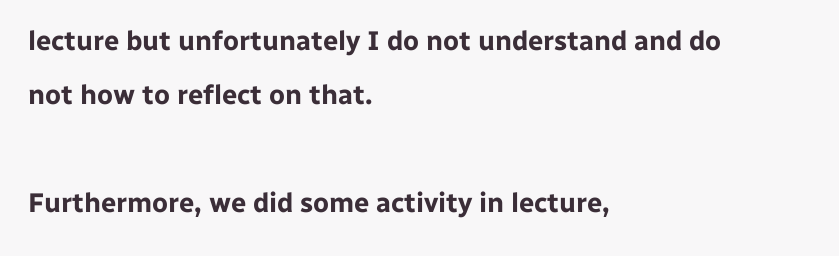lecture but unfortunately I do not understand and do not how to reflect on that.

Furthermore, we did some activity in lecture,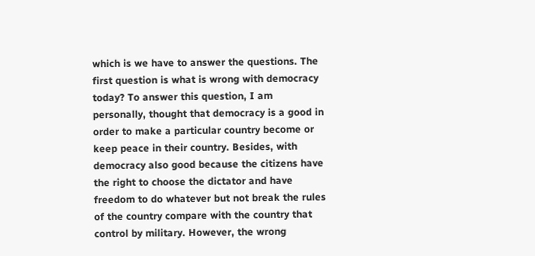which is we have to answer the questions. The first question is what is wrong with democracy today? To answer this question, I am personally, thought that democracy is a good in order to make a particular country become or keep peace in their country. Besides, with democracy also good because the citizens have the right to choose the dictator and have freedom to do whatever but not break the rules of the country compare with the country that control by military. However, the wrong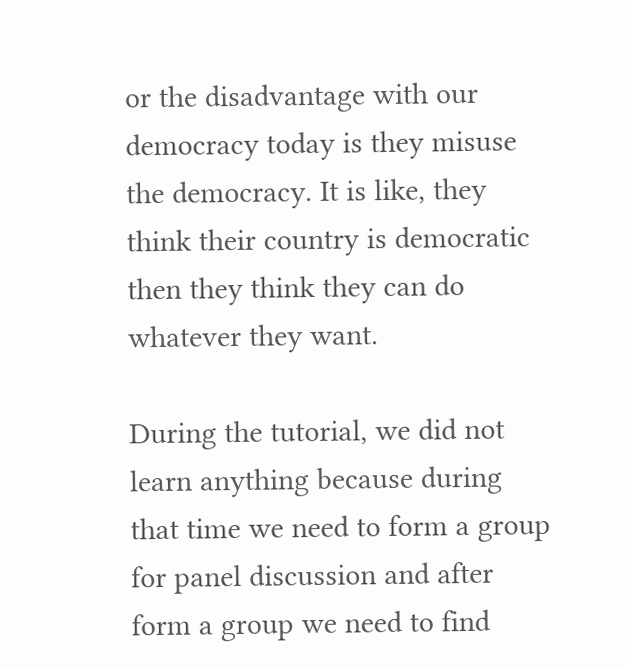or the disadvantage with our democracy today is they misuse the democracy. It is like, they think their country is democratic then they think they can do whatever they want.

During the tutorial, we did not learn anything because during that time we need to form a group for panel discussion and after form a group we need to find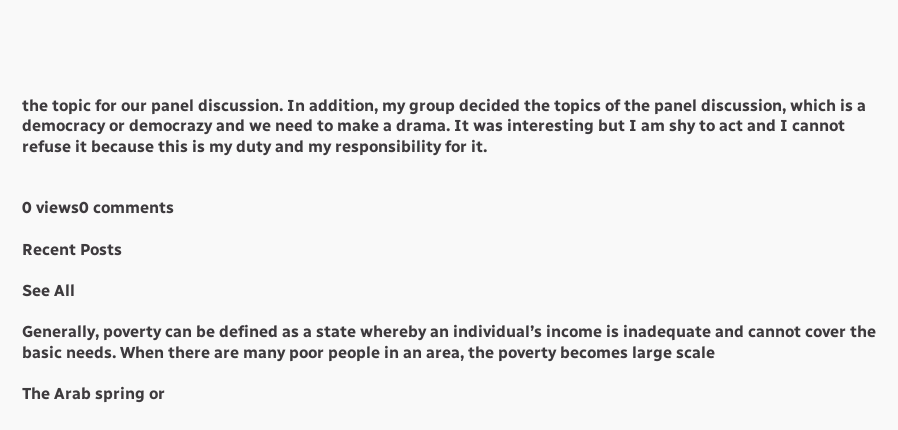the topic for our panel discussion. In addition, my group decided the topics of the panel discussion, which is a democracy or democrazy and we need to make a drama. It was interesting but I am shy to act and I cannot refuse it because this is my duty and my responsibility for it.


0 views0 comments

Recent Posts

See All

Generally, poverty can be defined as a state whereby an individual’s income is inadequate and cannot cover the basic needs. When there are many poor people in an area, the poverty becomes large scale

The Arab spring or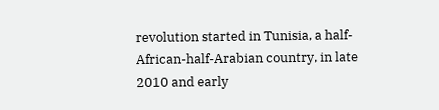revolution started in Tunisia, a half-African-half-Arabian country, in late 2010 and early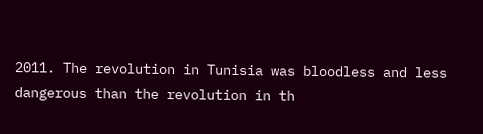2011. The revolution in Tunisia was bloodless and less dangerous than the revolution in th